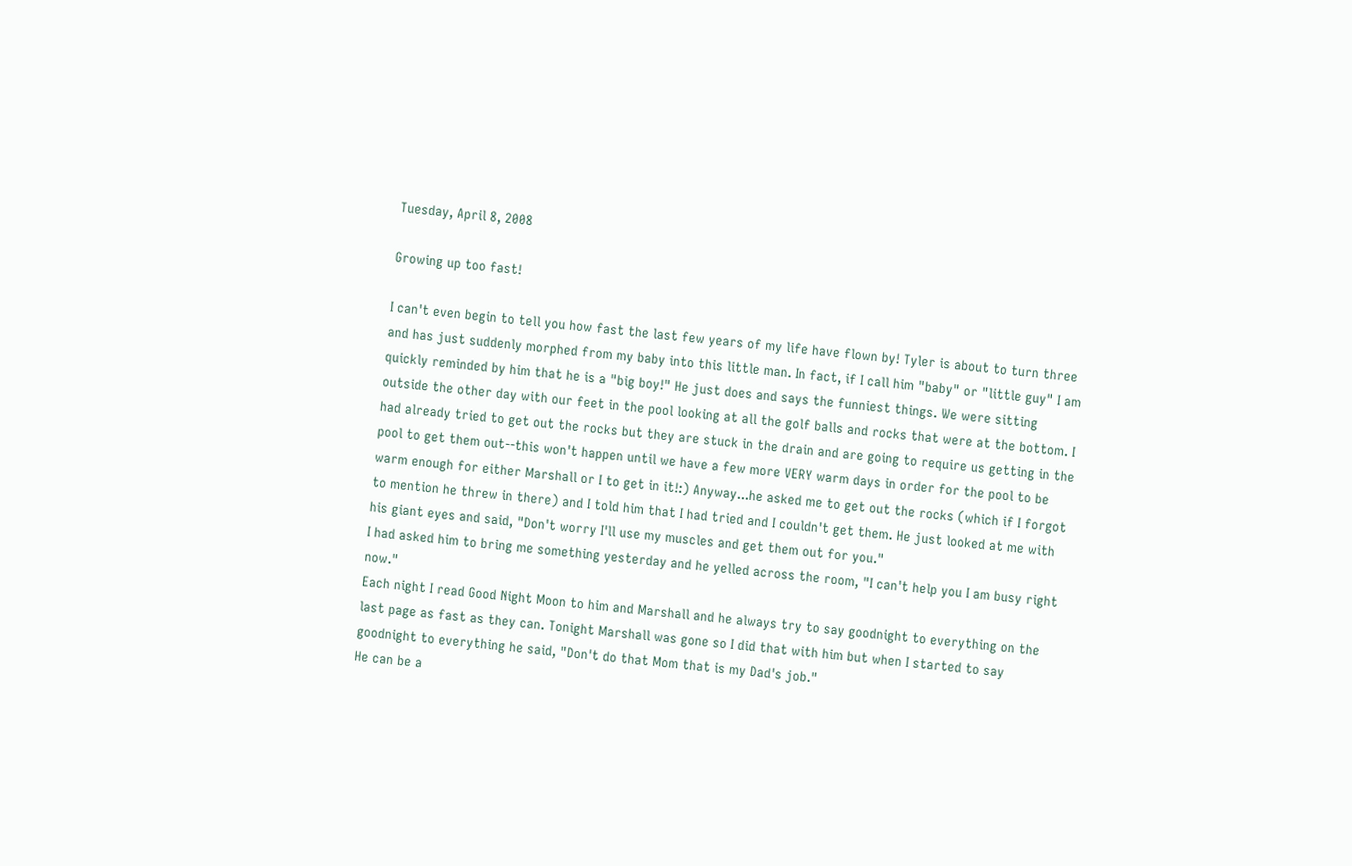Tuesday, April 8, 2008

Growing up too fast!

I can't even begin to tell you how fast the last few years of my life have flown by! Tyler is about to turn three and has just suddenly morphed from my baby into this little man. In fact, if I call him "baby" or "little guy" I am quickly reminded by him that he is a "big boy!" He just does and says the funniest things. We were sitting outside the other day with our feet in the pool looking at all the golf balls and rocks that were at the bottom. I had already tried to get out the rocks but they are stuck in the drain and are going to require us getting in the pool to get them out--this won't happen until we have a few more VERY warm days in order for the pool to be warm enough for either Marshall or I to get in it!:) Anyway...he asked me to get out the rocks (which if I forgot to mention he threw in there) and I told him that I had tried and I couldn't get them. He just looked at me with his giant eyes and said, "Don't worry I'll use my muscles and get them out for you."
I had asked him to bring me something yesterday and he yelled across the room, "I can't help you I am busy right now."
Each night I read Good Night Moon to him and Marshall and he always try to say goodnight to everything on the last page as fast as they can. Tonight Marshall was gone so I did that with him but when I started to say goodnight to everything he said, "Don't do that Mom that is my Dad's job."
He can be a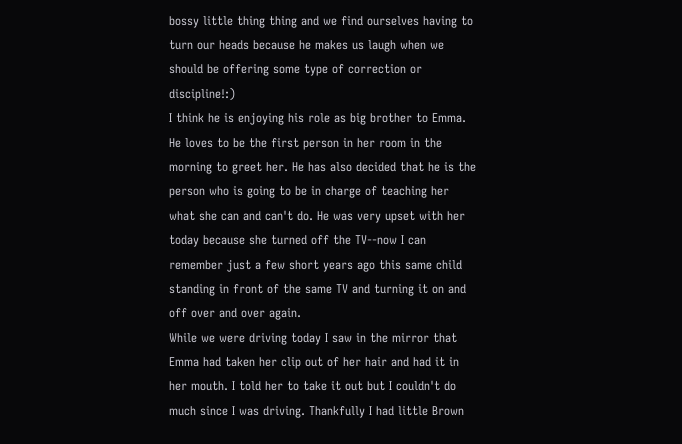bossy little thing thing and we find ourselves having to turn our heads because he makes us laugh when we should be offering some type of correction or discipline!:)
I think he is enjoying his role as big brother to Emma. He loves to be the first person in her room in the morning to greet her. He has also decided that he is the person who is going to be in charge of teaching her what she can and can't do. He was very upset with her today because she turned off the TV--now I can remember just a few short years ago this same child standing in front of the same TV and turning it on and off over and over again.
While we were driving today I saw in the mirror that Emma had taken her clip out of her hair and had it in her mouth. I told her to take it out but I couldn't do much since I was driving. Thankfully I had little Brown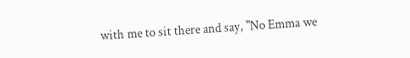with me to sit there and say, "No Emma we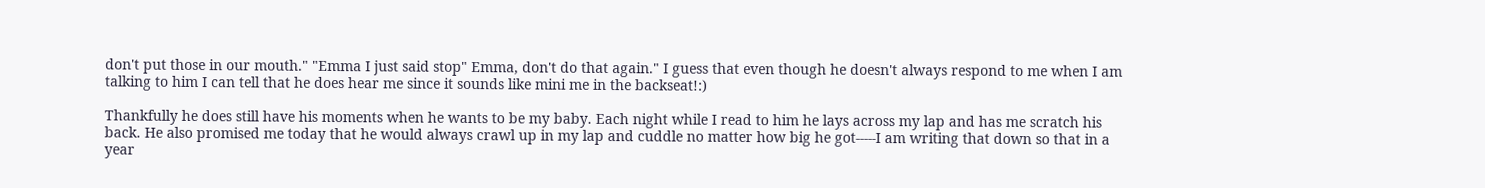don't put those in our mouth." "Emma I just said stop" Emma, don't do that again." I guess that even though he doesn't always respond to me when I am talking to him I can tell that he does hear me since it sounds like mini me in the backseat!:)

Thankfully he does still have his moments when he wants to be my baby. Each night while I read to him he lays across my lap and has me scratch his back. He also promised me today that he would always crawl up in my lap and cuddle no matter how big he got-----I am writing that down so that in a year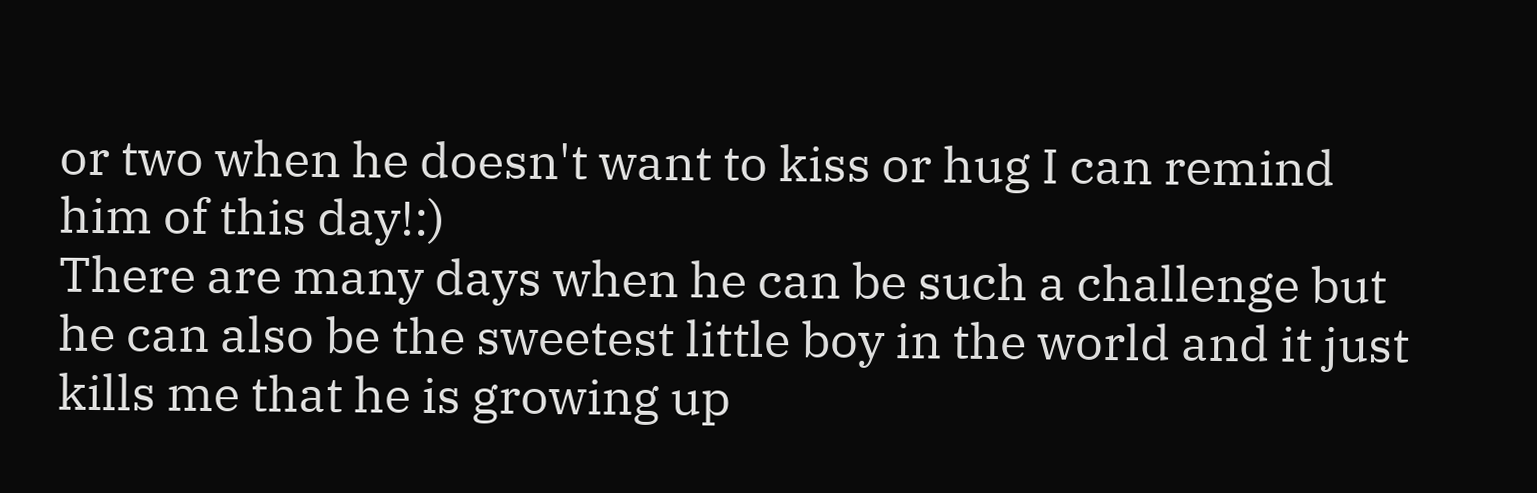or two when he doesn't want to kiss or hug I can remind him of this day!:)
There are many days when he can be such a challenge but he can also be the sweetest little boy in the world and it just kills me that he is growing up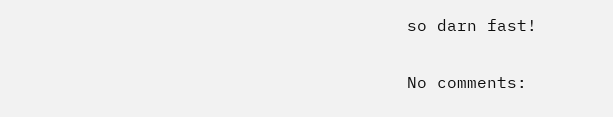so darn fast!

No comments: